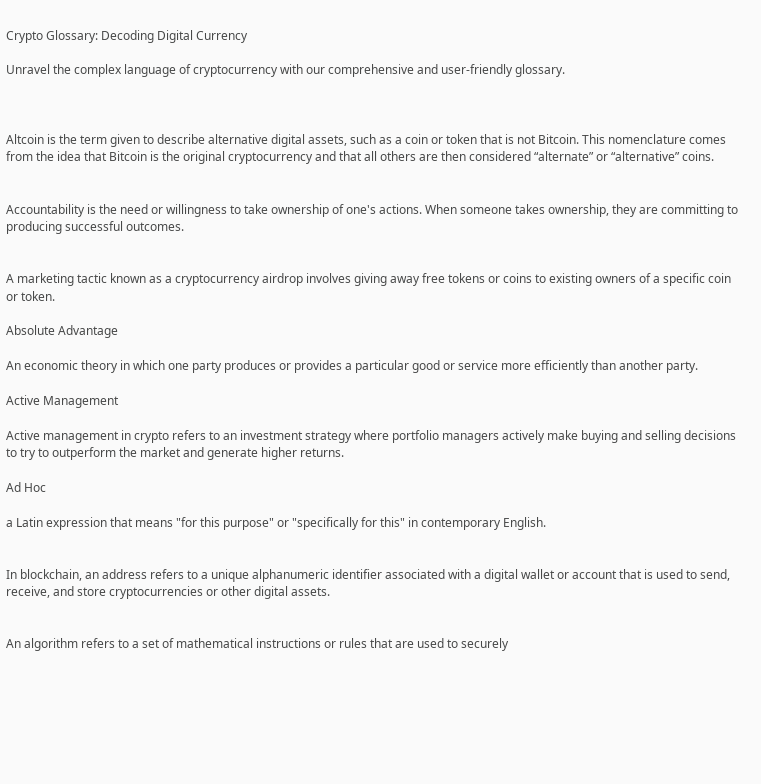Crypto Glossary: Decoding Digital Currency

Unravel the complex language of cryptocurrency with our comprehensive and user-friendly glossary.



Altcoin is the term given to describe alternative digital assets, such as a coin or token that is not Bitcoin. This nomenclature comes from the idea that Bitcoin is the original cryptocurrency and that all others are then considered “alternate” or “alternative” coins.


Accountability is the need or willingness to take ownership of one's actions. When someone takes ownership, they are committing to producing successful outcomes.


A marketing tactic known as a cryptocurrency airdrop involves giving away free tokens or coins to existing owners of a specific coin or token.

Absolute Advantage

An economic theory in which one party produces or provides a particular good or service more efficiently than another party.

Active Management

Active management in crypto refers to an investment strategy where portfolio managers actively make buying and selling decisions to try to outperform the market and generate higher returns.

Ad Hoc

a Latin expression that means "for this purpose" or "specifically for this" in contemporary English.


In blockchain, an address refers to a unique alphanumeric identifier associated with a digital wallet or account that is used to send, receive, and store cryptocurrencies or other digital assets.


An algorithm refers to a set of mathematical instructions or rules that are used to securely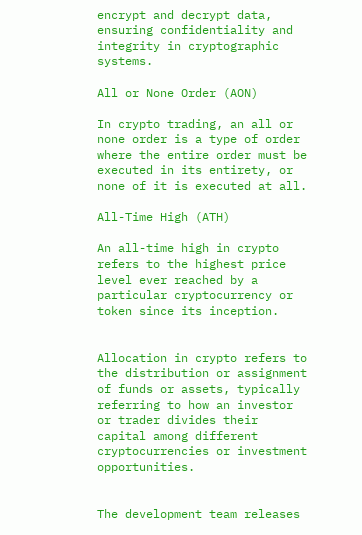encrypt and decrypt data, ensuring confidentiality and integrity in cryptographic systems.

All or None Order (AON)

In crypto trading, an all or none order is a type of order where the entire order must be executed in its entirety, or none of it is executed at all.

All-Time High (ATH)

An all-time high in crypto refers to the highest price level ever reached by a particular cryptocurrency or token since its inception.


Allocation in crypto refers to the distribution or assignment of funds or assets, typically referring to how an investor or trader divides their capital among different cryptocurrencies or investment opportunities.


The development team releases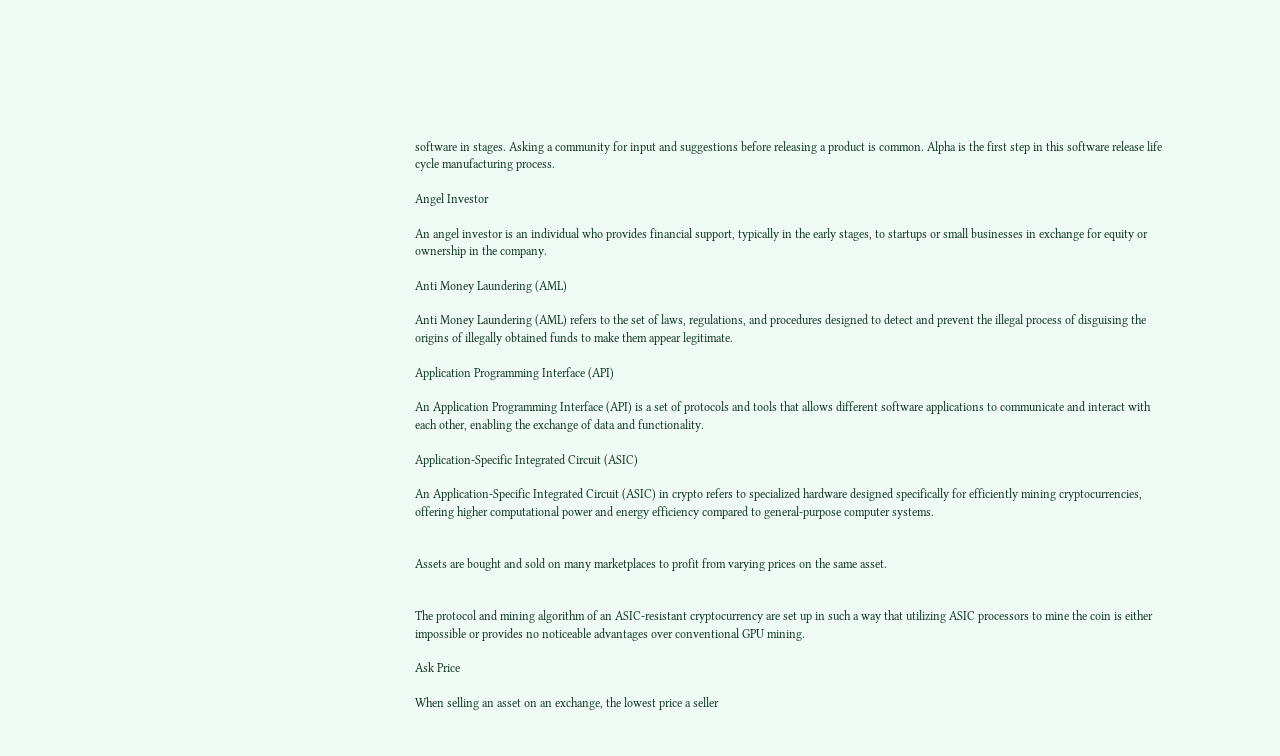software in stages. Asking a community for input and suggestions before releasing a product is common. Alpha is the first step in this software release life cycle manufacturing process.

Angel Investor

An angel investor is an individual who provides financial support, typically in the early stages, to startups or small businesses in exchange for equity or ownership in the company.

Anti Money Laundering (AML)

Anti Money Laundering (AML) refers to the set of laws, regulations, and procedures designed to detect and prevent the illegal process of disguising the origins of illegally obtained funds to make them appear legitimate.

Application Programming Interface (API)

An Application Programming Interface (API) is a set of protocols and tools that allows different software applications to communicate and interact with each other, enabling the exchange of data and functionality.

Application-Specific Integrated Circuit (ASIC)

An Application-Specific Integrated Circuit (ASIC) in crypto refers to specialized hardware designed specifically for efficiently mining cryptocurrencies, offering higher computational power and energy efficiency compared to general-purpose computer systems.


Assets are bought and sold on many marketplaces to profit from varying prices on the same asset.


The protocol and mining algorithm of an ASIC-resistant cryptocurrency are set up in such a way that utilizing ASIC processors to mine the coin is either impossible or provides no noticeable advantages over conventional GPU mining.

Ask Price

When selling an asset on an exchange, the lowest price a seller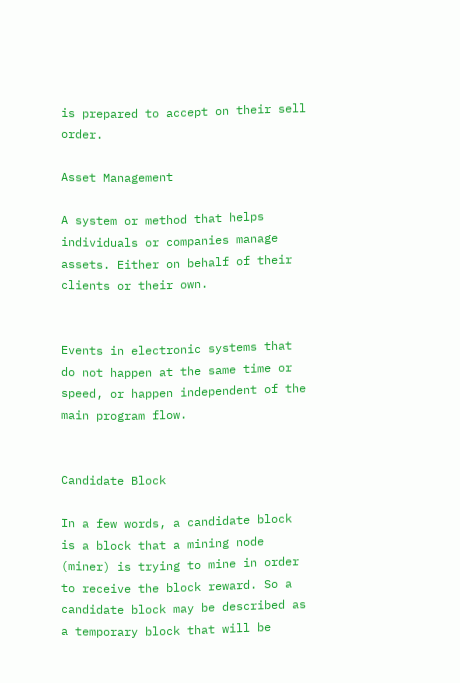is prepared to accept on their sell order.

Asset Management

A system or method that helps individuals or companies manage assets. Either on behalf of their clients or their own.


Events in electronic systems that do not happen at the same time or speed, or happen independent of the main program flow.


Candidate Block

In a few words, a candidate block is a block that a mining node (miner) is trying to mine in order to receive the block reward. So a candidate block may be described as a temporary block that will be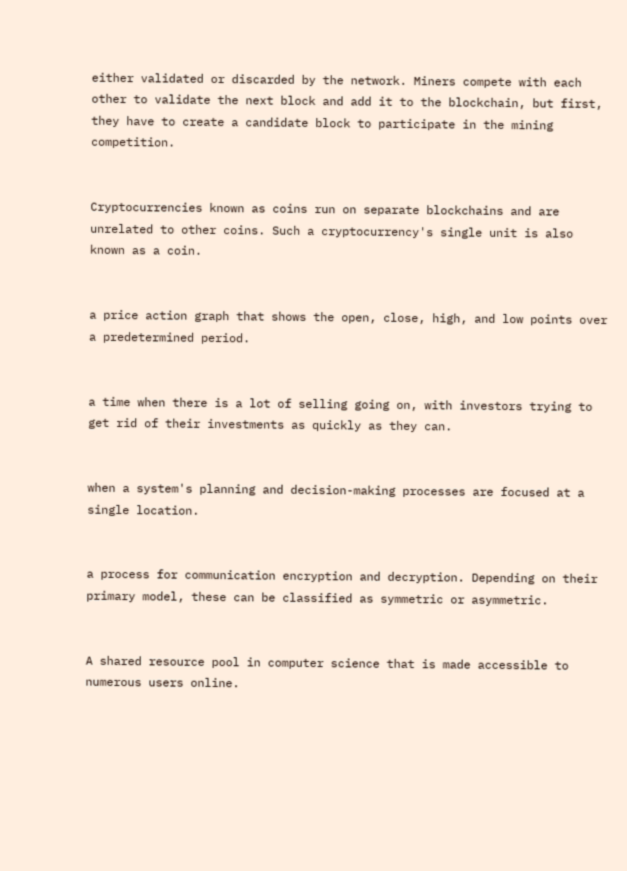either validated or discarded by the network. Miners compete with each other to validate the next block and add it to the blockchain, but first, they have to create a candidate block to participate in the mining competition.


Cryptocurrencies known as coins run on separate blockchains and are unrelated to other coins. Such a cryptocurrency's single unit is also known as a coin.


a price action graph that shows the open, close, high, and low points over a predetermined period.


a time when there is a lot of selling going on, with investors trying to get rid of their investments as quickly as they can.


when a system's planning and decision-making processes are focused at a single location.


a process for communication encryption and decryption. Depending on their primary model, these can be classified as symmetric or asymmetric.


A shared resource pool in computer science that is made accessible to numerous users online.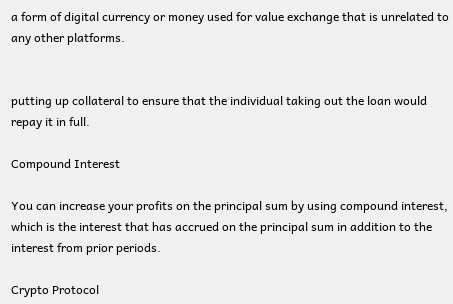a form of digital currency or money used for value exchange that is unrelated to any other platforms.


putting up collateral to ensure that the individual taking out the loan would repay it in full.

Compound Interest

You can increase your profits on the principal sum by using compound interest, which is the interest that has accrued on the principal sum in addition to the interest from prior periods.

Crypto Protocol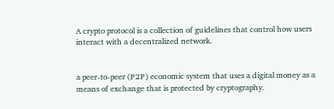A crypto protocol is a collection of guidelines that control how users interact with a decentralized network.


a peer-to-peer (P2P) economic system that uses a digital money as a means of exchange that is protected by cryptography.